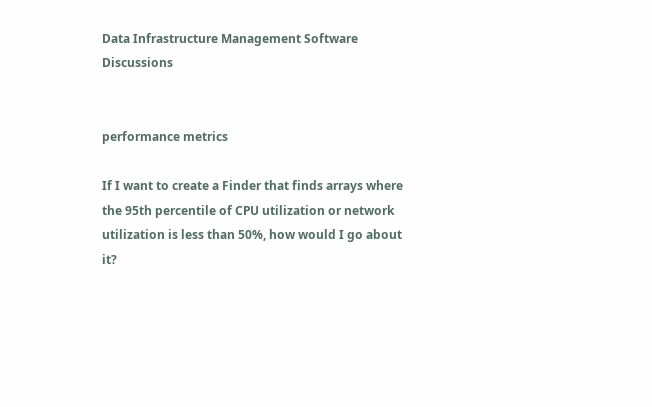Data Infrastructure Management Software Discussions


performance metrics

If I want to create a Finder that finds arrays where the 95th percentile of CPU utilization or network utilization is less than 50%, how would I go about it?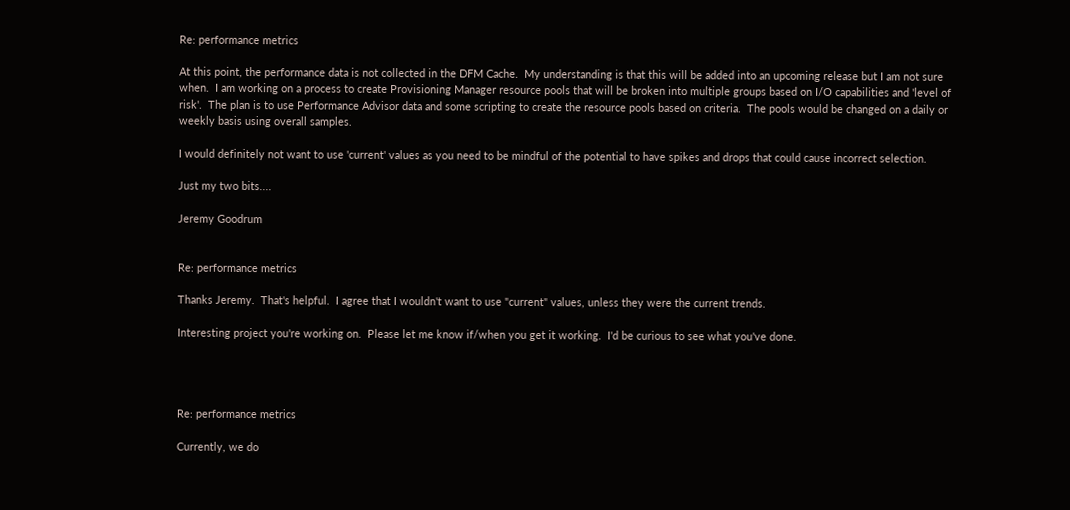Re: performance metrics

At this point, the performance data is not collected in the DFM Cache.  My understanding is that this will be added into an upcoming release but I am not sure when.  I am working on a process to create Provisioning Manager resource pools that will be broken into multiple groups based on I/O capabilities and 'level of risk'.  The plan is to use Performance Advisor data and some scripting to create the resource pools based on criteria.  The pools would be changed on a daily or weekly basis using overall samples.

I would definitely not want to use 'current' values as you need to be mindful of the potential to have spikes and drops that could cause incorrect selection.

Just my two bits....

Jeremy Goodrum


Re: performance metrics

Thanks Jeremy.  That's helpful.  I agree that I wouldn't want to use "current" values, unless they were the current trends.

Interesting project you're working on.  Please let me know if/when you get it working.  I'd be curious to see what you've done.




Re: performance metrics

Currently, we do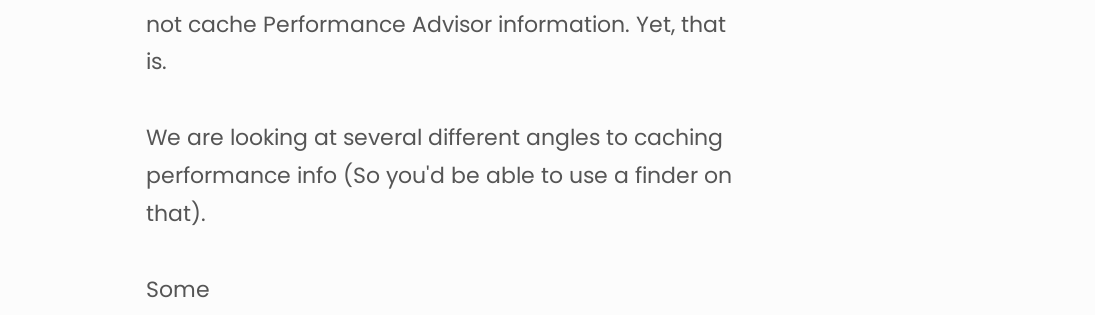not cache Performance Advisor information. Yet, that is.

We are looking at several different angles to caching performance info (So you'd be able to use a finder on that).

Some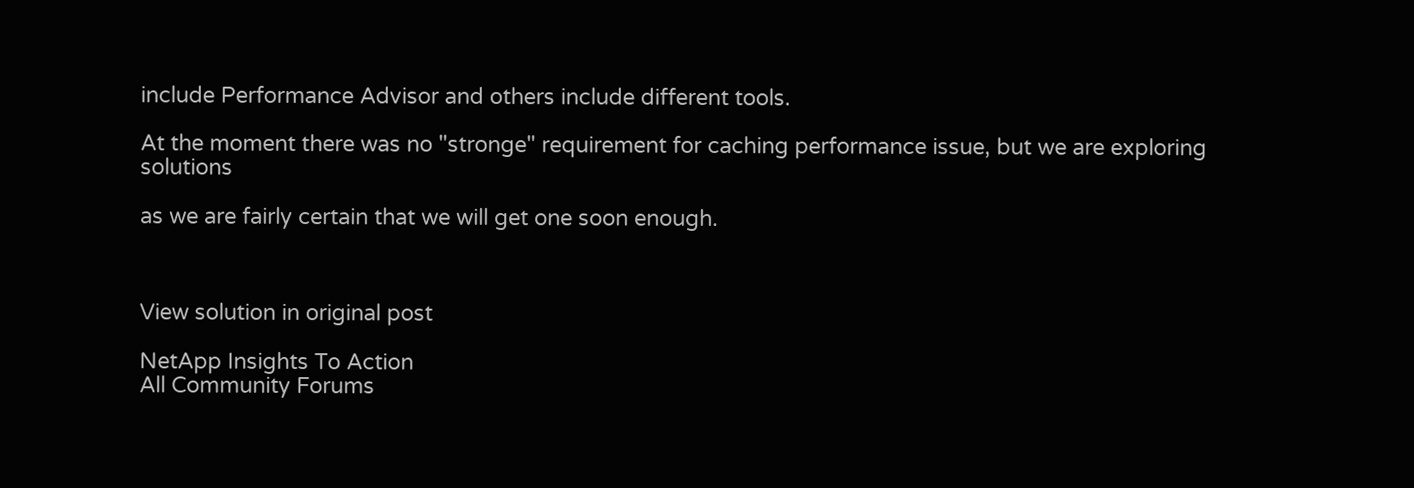include Performance Advisor and others include different tools.

At the moment there was no "stronge" requirement for caching performance issue, but we are exploring solutions

as we are fairly certain that we will get one soon enough.



View solution in original post

NetApp Insights To Action
All Community Forums